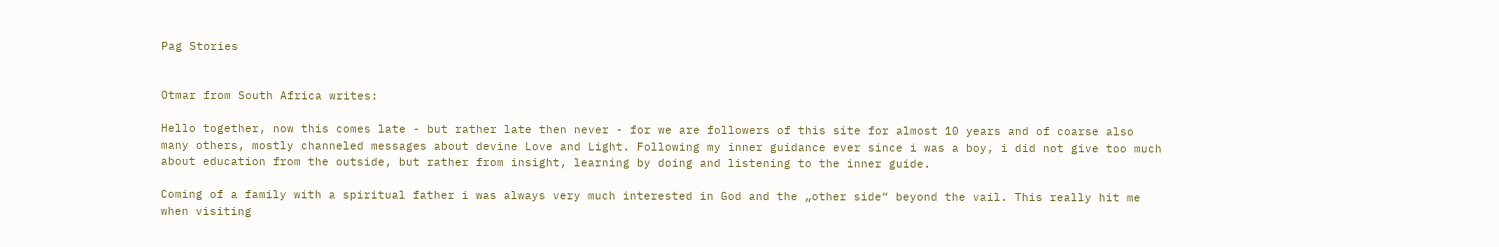Pag Stories


Otmar from South Africa writes:

Hello together, now this comes late - but rather late then never - for we are followers of this site for almost 10 years and of coarse also many others, mostly channeled messages about devine Love and Light. Following my inner guidance ever since i was a boy, i did not give too much about education from the outside, but rather from insight, learning by doing and listening to the inner guide.

Coming of a family with a spiritual father i was always very much interested in God and the „other side“ beyond the vail. This really hit me when visiting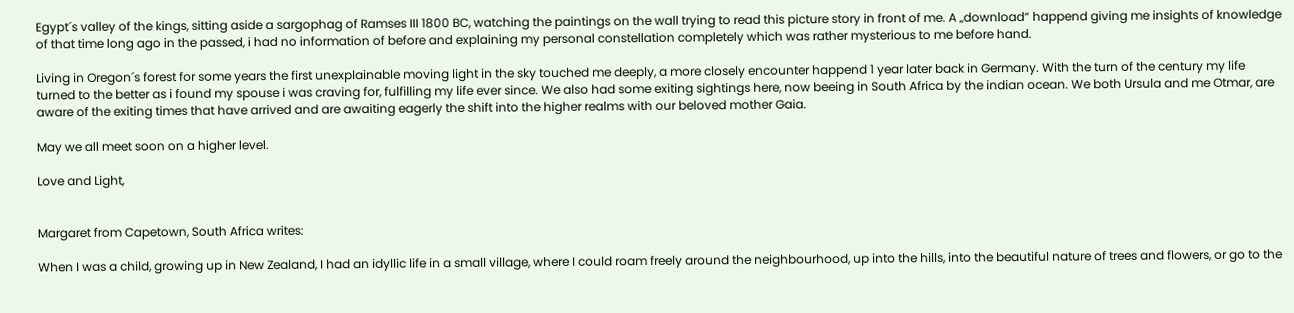Egypt´s valley of the kings, sitting aside a sargophag of Ramses III 1800 BC, watching the paintings on the wall trying to read this picture story in front of me. A „download“ happend giving me insights of knowledge of that time long ago in the passed, i had no information of before and explaining my personal constellation completely which was rather mysterious to me before hand.

Living in Oregon´s forest for some years the first unexplainable moving light in the sky touched me deeply, a more closely encounter happend 1 year later back in Germany. With the turn of the century my life turned to the better as i found my spouse i was craving for, fulfilling my life ever since. We also had some exiting sightings here, now beeing in South Africa by the indian ocean. We both Ursula and me Otmar, are aware of the exiting times that have arrived and are awaiting eagerly the shift into the higher realms with our beloved mother Gaia.

May we all meet soon on a higher level.

Love and Light,


Margaret from Capetown, South Africa writes:

When I was a child, growing up in New Zealand, I had an idyllic life in a small village, where I could roam freely around the neighbourhood, up into the hills, into the beautiful nature of trees and flowers, or go to the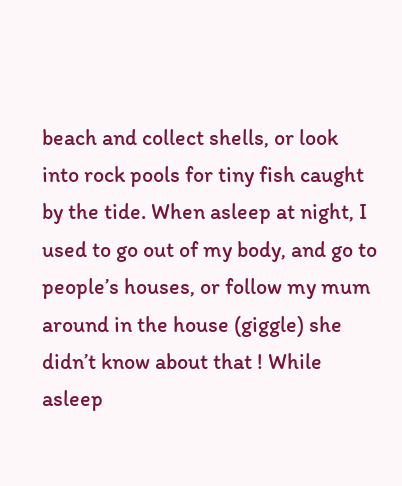beach and collect shells, or look into rock pools for tiny fish caught by the tide. When asleep at night, I used to go out of my body, and go to people’s houses, or follow my mum around in the house (giggle) she didn’t know about that ! While asleep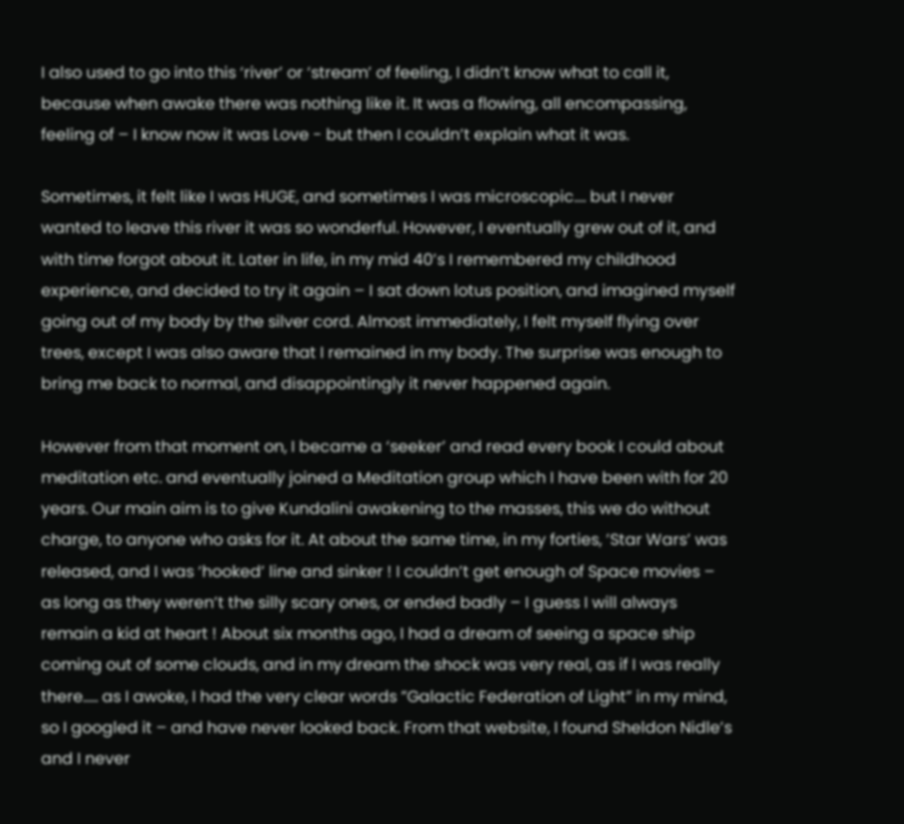I also used to go into this ‘river’ or ‘stream’ of feeling, I didn’t know what to call it, because when awake there was nothing like it. It was a flowing, all encompassing, feeling of – I know now it was Love - but then I couldn’t explain what it was.

Sometimes, it felt like I was HUGE, and sometimes I was microscopic.... but I never wanted to leave this river it was so wonderful. However, I eventually grew out of it, and with time forgot about it. Later in life, in my mid 40’s I remembered my childhood experience, and decided to try it again – I sat down lotus position, and imagined myself going out of my body by the silver cord. Almost immediately, I felt myself flying over trees, except I was also aware that I remained in my body. The surprise was enough to bring me back to normal, and disappointingly it never happened again.

However from that moment on, I became a ‘seeker’ and read every book I could about meditation etc. and eventually joined a Meditation group which I have been with for 20 years. Our main aim is to give Kundalini awakening to the masses, this we do without charge, to anyone who asks for it. At about the same time, in my forties, ’Star Wars’ was released, and I was ‘hooked’ line and sinker ! I couldn’t get enough of Space movies – as long as they weren’t the silly scary ones, or ended badly – I guess I will always remain a kid at heart ! About six months ago, I had a dream of seeing a space ship coming out of some clouds, and in my dream the shock was very real, as if I was really there..... as I awoke, I had the very clear words ”Galactic Federation of Light” in my mind, so I googled it – and have never looked back. From that website, I found Sheldon Nidle’s and I never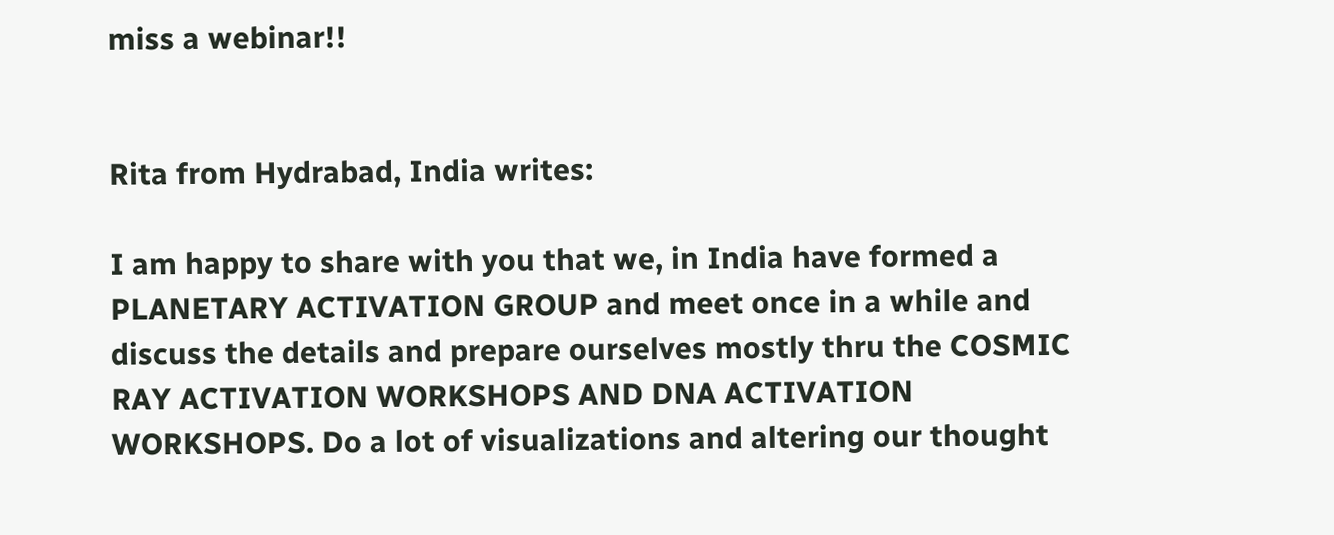miss a webinar!!


Rita from Hydrabad, India writes:

I am happy to share with you that we, in India have formed a PLANETARY ACTIVATION GROUP and meet once in a while and discuss the details and prepare ourselves mostly thru the COSMIC RAY ACTIVATION WORKSHOPS AND DNA ACTIVATION WORKSHOPS. Do a lot of visualizations and altering our thought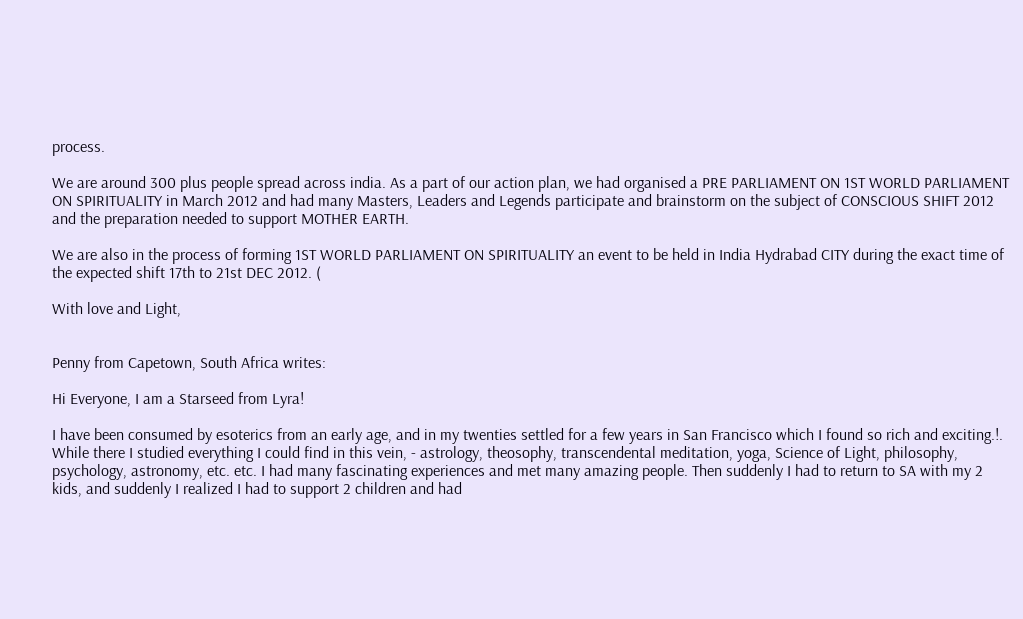process.

We are around 300 plus people spread across india. As a part of our action plan, we had organised a PRE PARLIAMENT ON 1ST WORLD PARLIAMENT ON SPIRITUALITY in March 2012 and had many Masters, Leaders and Legends participate and brainstorm on the subject of CONSCIOUS SHIFT 2012 and the preparation needed to support MOTHER EARTH.

We are also in the process of forming 1ST WORLD PARLIAMENT ON SPIRITUALITY an event to be held in India Hydrabad CITY during the exact time of the expected shift 17th to 21st DEC 2012. (

With love and Light,


Penny from Capetown, South Africa writes:

Hi Everyone, I am a Starseed from Lyra!

I have been consumed by esoterics from an early age, and in my twenties settled for a few years in San Francisco which I found so rich and exciting.!. While there I studied everything I could find in this vein, - astrology, theosophy, transcendental meditation, yoga, Science of Light, philosophy, psychology, astronomy, etc. etc. I had many fascinating experiences and met many amazing people. Then suddenly I had to return to SA with my 2 kids, and suddenly I realized I had to support 2 children and had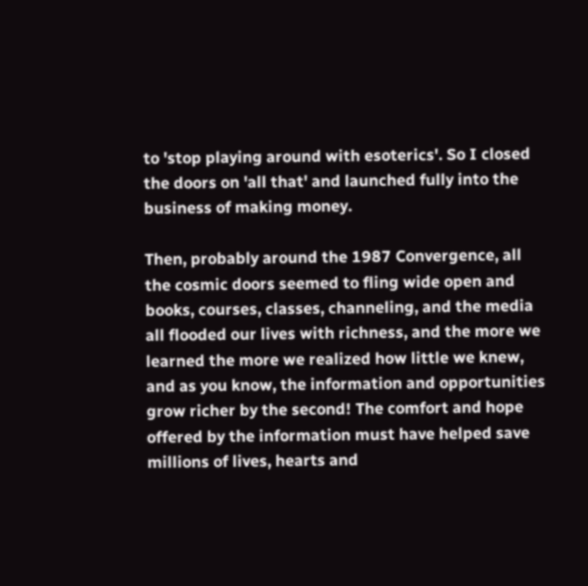to 'stop playing around with esoterics'. So I closed the doors on 'all that' and launched fully into the business of making money.

Then, probably around the 1987 Convergence, all the cosmic doors seemed to fling wide open and books, courses, classes, channeling, and the media all flooded our lives with richness, and the more we learned the more we realized how little we knew, and as you know, the information and opportunities grow richer by the second! The comfort and hope offered by the information must have helped save millions of lives, hearts and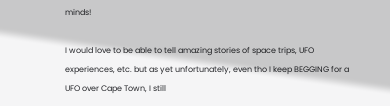minds!

I would love to be able to tell amazing stories of space trips, UFO experiences, etc. but as yet unfortunately, even tho I keep BEGGING for a UFO over Cape Town, I still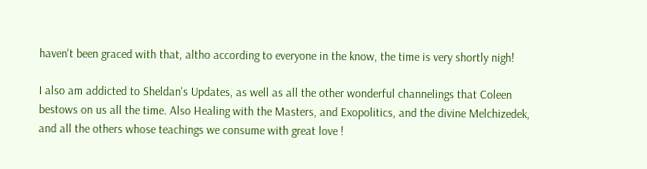haven't been graced with that, altho according to everyone in the know, the time is very shortly nigh!

I also am addicted to Sheldan's Updates, as well as all the other wonderful channelings that Coleen bestows on us all the time. Also Healing with the Masters, and Exopolitics, and the divine Melchizedek, and all the others whose teachings we consume with great love !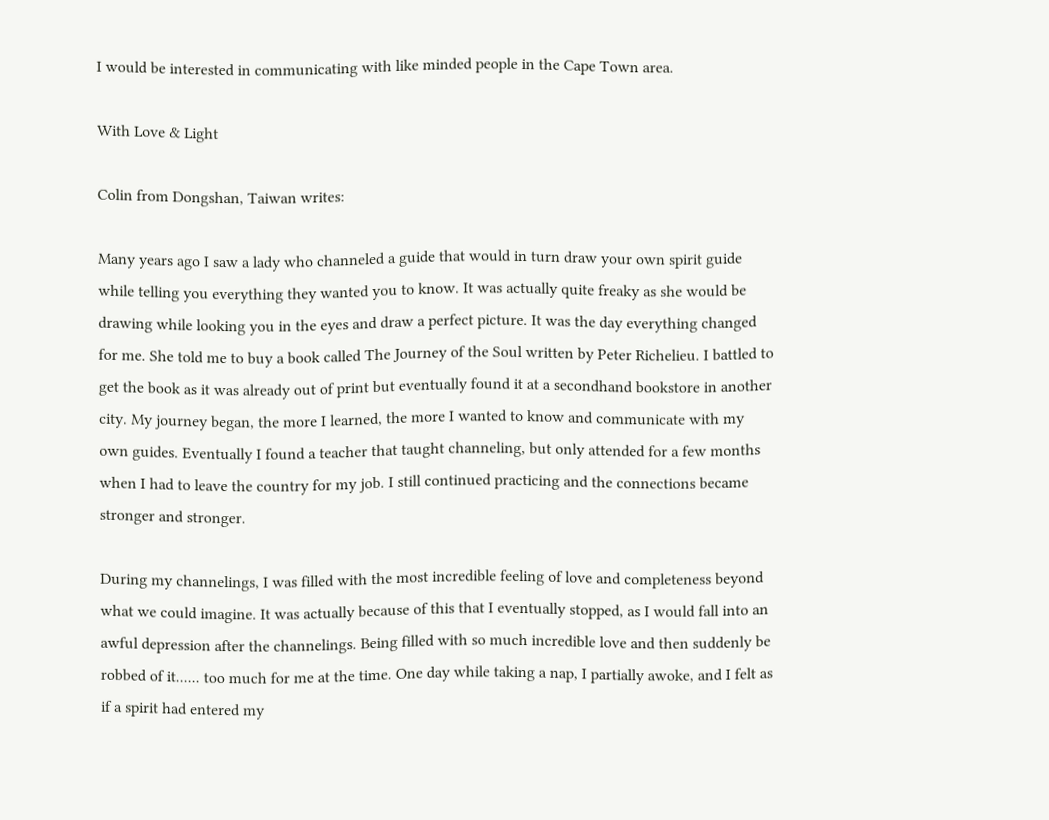I would be interested in communicating with like minded people in the Cape Town area.

With Love & Light

Colin from Dongshan, Taiwan writes:

Many years ago I saw a lady who channeled a guide that would in turn draw your own spirit guide while telling you everything they wanted you to know. It was actually quite freaky as she would be drawing while looking you in the eyes and draw a perfect picture. It was the day everything changed for me. She told me to buy a book called The Journey of the Soul written by Peter Richelieu. I battled to get the book as it was already out of print but eventually found it at a secondhand bookstore in another city. My journey began, the more I learned, the more I wanted to know and communicate with my own guides. Eventually I found a teacher that taught channeling, but only attended for a few months when I had to leave the country for my job. I still continued practicing and the connections became stronger and stronger.

During my channelings, I was filled with the most incredible feeling of love and completeness beyond what we could imagine. It was actually because of this that I eventually stopped, as I would fall into an awful depression after the channelings. Being filled with so much incredible love and then suddenly be robbed of it...... too much for me at the time. One day while taking a nap, I partially awoke, and I felt as if a spirit had entered my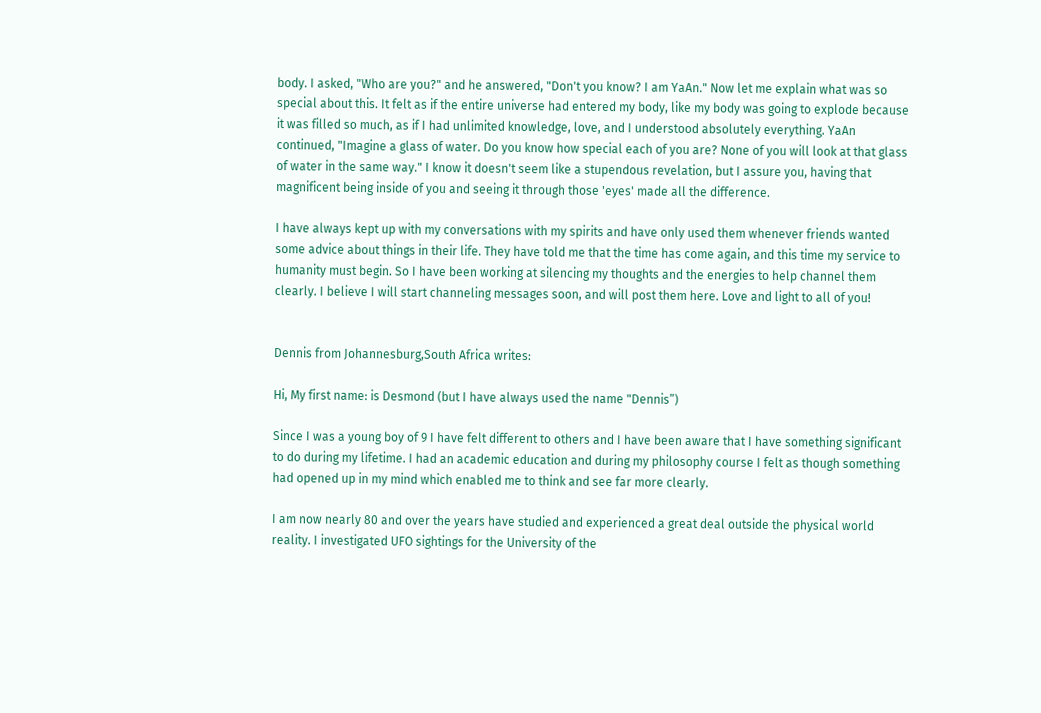body. I asked, "Who are you?" and he answered, "Don't you know? I am YaAn." Now let me explain what was so special about this. It felt as if the entire universe had entered my body, like my body was going to explode because it was filled so much, as if I had unlimited knowledge, love, and I understood absolutely everything. YaAn continued, "Imagine a glass of water. Do you know how special each of you are? None of you will look at that glass of water in the same way." I know it doesn't seem like a stupendous revelation, but I assure you, having that magnificent being inside of you and seeing it through those 'eyes' made all the difference.

I have always kept up with my conversations with my spirits and have only used them whenever friends wanted some advice about things in their life. They have told me that the time has come again, and this time my service to humanity must begin. So I have been working at silencing my thoughts and the energies to help channel them clearly. I believe I will start channeling messages soon, and will post them here. Love and light to all of you!


Dennis from Johannesburg,South Africa writes:

Hi, My first name: is Desmond (but I have always used the name "Dennis”)

Since I was a young boy of 9 I have felt different to others and I have been aware that I have something significant to do during my lifetime. I had an academic education and during my philosophy course I felt as though something had opened up in my mind which enabled me to think and see far more clearly.

I am now nearly 80 and over the years have studied and experienced a great deal outside the physical world reality. I investigated UFO sightings for the University of the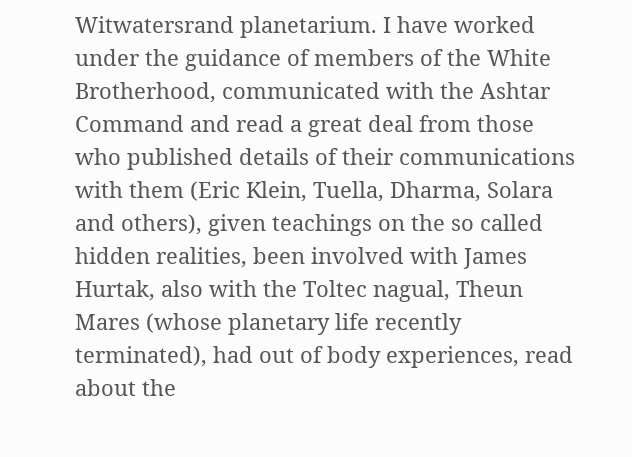Witwatersrand planetarium. I have worked under the guidance of members of the White Brotherhood, communicated with the Ashtar Command and read a great deal from those who published details of their communications with them (Eric Klein, Tuella, Dharma, Solara and others), given teachings on the so called hidden realities, been involved with James Hurtak, also with the Toltec nagual, Theun Mares (whose planetary life recently terminated), had out of body experiences, read about the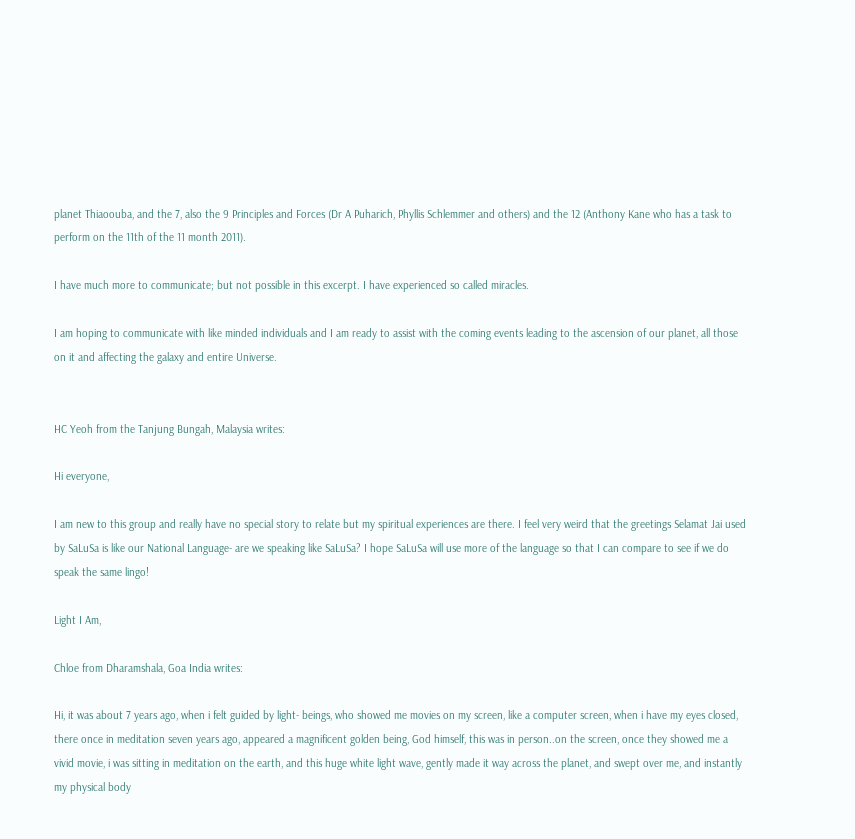planet Thiaoouba, and the 7, also the 9 Principles and Forces (Dr A Puharich, Phyllis Schlemmer and others) and the 12 (Anthony Kane who has a task to perform on the 11th of the 11 month 2011).

I have much more to communicate; but not possible in this excerpt. I have experienced so called miracles.

I am hoping to communicate with like minded individuals and I am ready to assist with the coming events leading to the ascension of our planet, all those on it and affecting the galaxy and entire Universe.


HC Yeoh from the Tanjung Bungah, Malaysia writes:

Hi everyone,

I am new to this group and really have no special story to relate but my spiritual experiences are there. I feel very weird that the greetings Selamat Jai used by SaLuSa is like our National Language- are we speaking like SaLuSa? I hope SaLuSa will use more of the language so that I can compare to see if we do speak the same lingo!

Light I Am,

Chloe from Dharamshala, Goa India writes:

Hi, it was about 7 years ago, when i felt guided by light- beings, who showed me movies on my screen, like a computer screen, when i have my eyes closed, there once in meditation seven years ago, appeared a magnificent golden being, God himself, this was in person..on the screen, once they showed me a vivid movie, i was sitting in meditation on the earth, and this huge white light wave, gently made it way across the planet, and swept over me, and instantly my physical body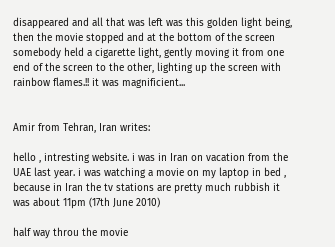disappeared and all that was left was this golden light being, then the movie stopped and at the bottom of the screen somebody held a cigarette light, gently moving it from one end of the screen to the other, lighting up the screen with rainbow flames.!! it was magnificient...


Amir from Tehran, Iran writes:

hello , intresting website. i was in Iran on vacation from the UAE last year. i was watching a movie on my laptop in bed , because in Iran the tv stations are pretty much rubbish it was about 11pm (17th June 2010)

half way throu the movie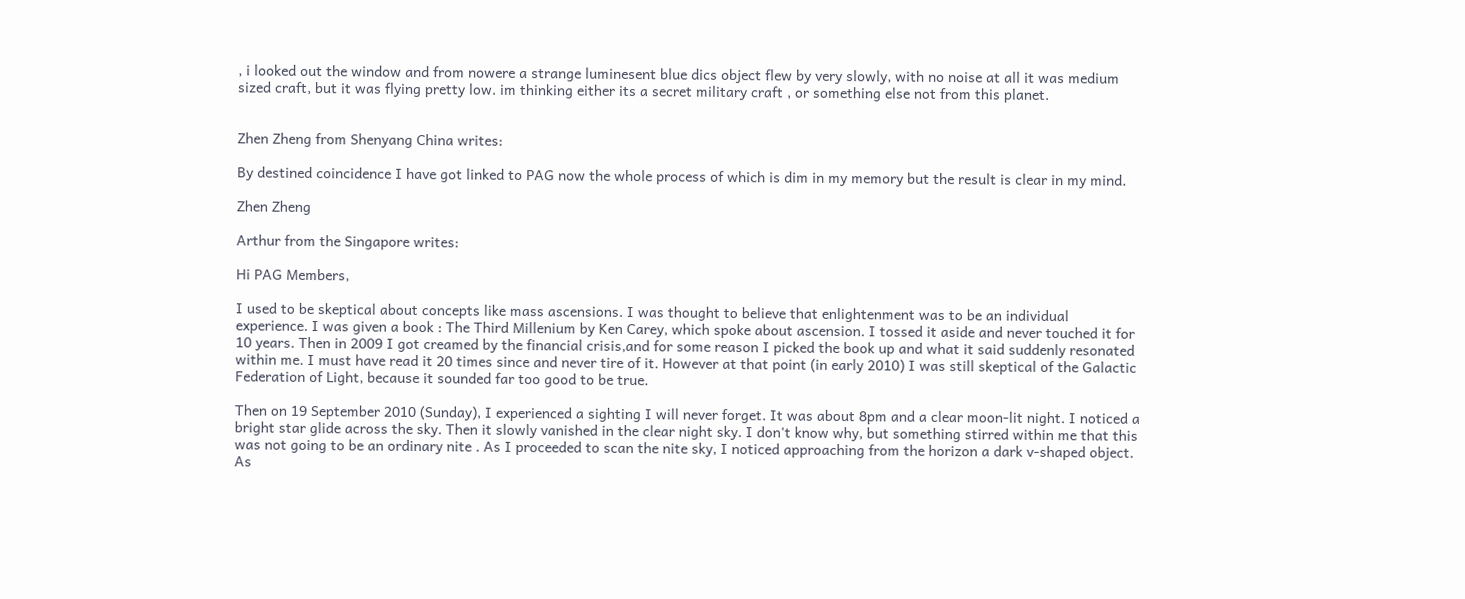, i looked out the window and from nowere a strange luminesent blue dics object flew by very slowly, with no noise at all it was medium sized craft, but it was flying pretty low. im thinking either its a secret military craft , or something else not from this planet.


Zhen Zheng from Shenyang China writes:

By destined coincidence I have got linked to PAG now the whole process of which is dim in my memory but the result is clear in my mind.

Zhen Zheng

Arthur from the Singapore writes:

Hi PAG Members,

I used to be skeptical about concepts like mass ascensions. I was thought to believe that enlightenment was to be an individual experience. I was given a book : The Third Millenium by Ken Carey, which spoke about ascension. I tossed it aside and never touched it for 10 years. Then in 2009 I got creamed by the financial crisis,and for some reason I picked the book up and what it said suddenly resonated within me. I must have read it 20 times since and never tire of it. However at that point (in early 2010) I was still skeptical of the Galactic Federation of Light, because it sounded far too good to be true.

Then on 19 September 2010 (Sunday), I experienced a sighting I will never forget. It was about 8pm and a clear moon-lit night. I noticed a bright star glide across the sky. Then it slowly vanished in the clear night sky. I don't know why, but something stirred within me that this was not going to be an ordinary nite . As I proceeded to scan the nite sky, I noticed approaching from the horizon a dark v-shaped object. As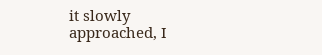it slowly approached, I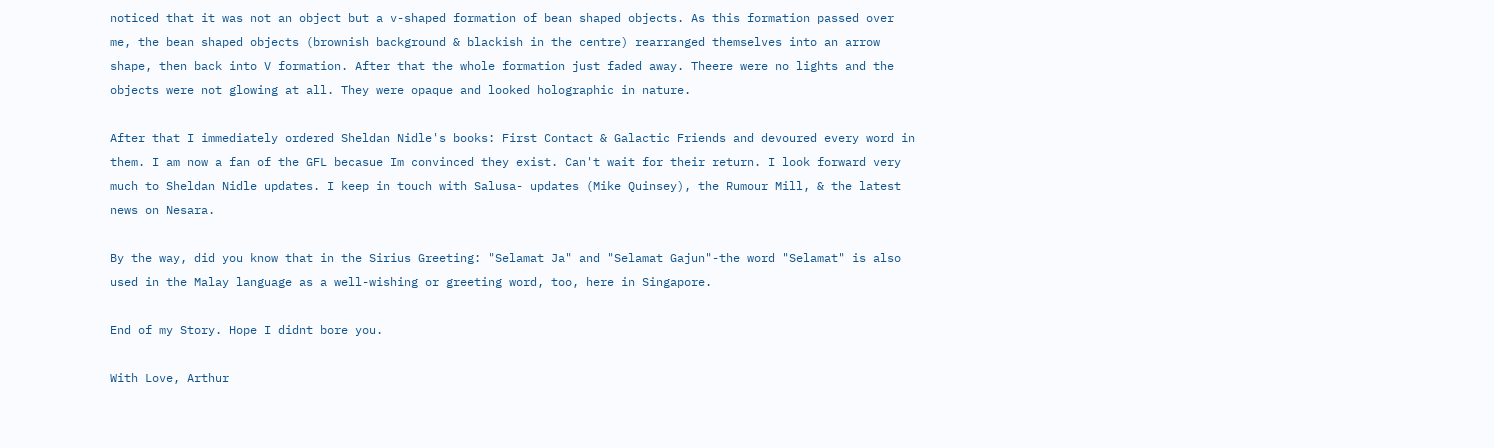noticed that it was not an object but a v-shaped formation of bean shaped objects. As this formation passed over me, the bean shaped objects (brownish background & blackish in the centre) rearranged themselves into an arrow shape, then back into V formation. After that the whole formation just faded away. Theere were no lights and the objects were not glowing at all. They were opaque and looked holographic in nature.

After that I immediately ordered Sheldan Nidle's books: First Contact & Galactic Friends and devoured every word in them. I am now a fan of the GFL becasue Im convinced they exist. Can't wait for their return. I look forward very much to Sheldan Nidle updates. I keep in touch with Salusa- updates (Mike Quinsey), the Rumour Mill, & the latest news on Nesara.

By the way, did you know that in the Sirius Greeting: "Selamat Ja" and "Selamat Gajun"-the word "Selamat" is also used in the Malay language as a well-wishing or greeting word, too, here in Singapore.

End of my Story. Hope I didnt bore you.

With Love, Arthur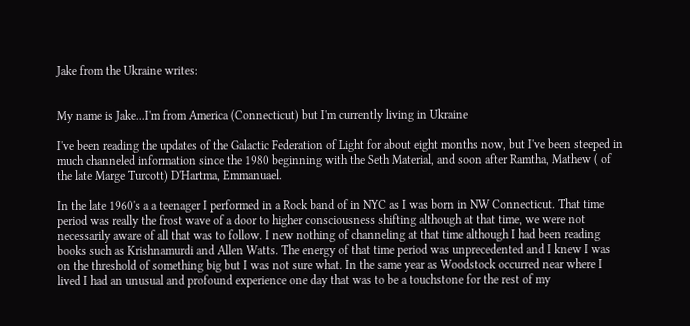Jake from the Ukraine writes:


My name is Jake...I'm from America (Connecticut) but I'm currently living in Ukraine

I've been reading the updates of the Galactic Federation of Light for about eight months now, but I've been steeped in much channeled information since the 1980 beginning with the Seth Material, and soon after Ramtha, Mathew ( of the late Marge Turcott) D'Hartma, Emmanuael.

In the late 1960's a a teenager I performed in a Rock band of in NYC as I was born in NW Connecticut. That time period was really the frost wave of a door to higher consciousness shifting although at that time, we were not necessarily aware of all that was to follow. I new nothing of channeling at that time although I had been reading books such as Krishnamurdi and Allen Watts. The energy of that time period was unprecedented and I knew I was on the threshold of something big but I was not sure what. In the same year as Woodstock occurred near where I lived I had an unusual and profound experience one day that was to be a touchstone for the rest of my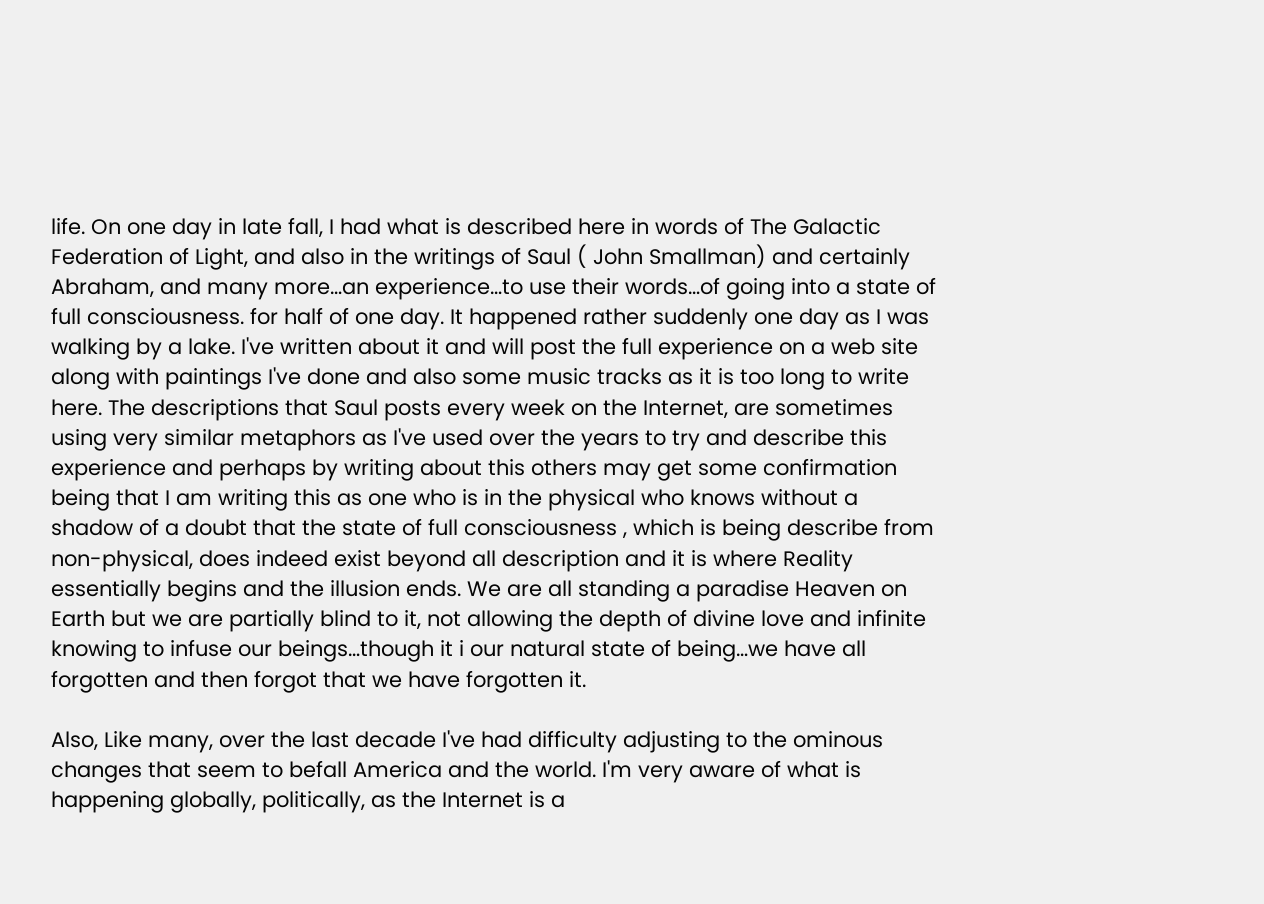life. On one day in late fall, I had what is described here in words of The Galactic Federation of Light, and also in the writings of Saul ( John Smallman) and certainly Abraham, and many more…an experience…to use their words…of going into a state of full consciousness. for half of one day. It happened rather suddenly one day as I was walking by a lake. I've written about it and will post the full experience on a web site along with paintings I've done and also some music tracks as it is too long to write here. The descriptions that Saul posts every week on the Internet, are sometimes using very similar metaphors as I've used over the years to try and describe this experience and perhaps by writing about this others may get some confirmation being that I am writing this as one who is in the physical who knows without a shadow of a doubt that the state of full consciousness , which is being describe from non-physical, does indeed exist beyond all description and it is where Reality essentially begins and the illusion ends. We are all standing a paradise Heaven on Earth but we are partially blind to it, not allowing the depth of divine love and infinite knowing to infuse our beings…though it i our natural state of being…we have all forgotten and then forgot that we have forgotten it.

Also, Like many, over the last decade I've had difficulty adjusting to the ominous changes that seem to befall America and the world. I'm very aware of what is happening globally, politically, as the Internet is a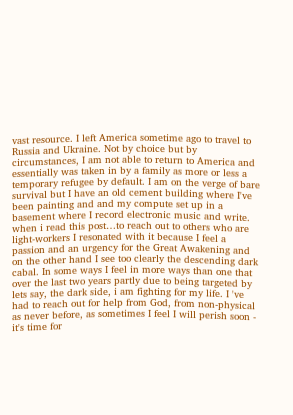vast resource. I left America sometime ago to travel to Russia and Ukraine. Not by choice but by circumstances, I am not able to return to America and essentially was taken in by a family as more or less a temporary refugee by default. I am on the verge of bare survival but I have an old cement building where I've been painting and and my compute set up in a basement where I record electronic music and write. when i read this post…to reach out to others who are light-workers I resonated with it because I feel a passion and an urgency for the Great Awakening and on the other hand I see too clearly the descending dark cabal. In some ways I feel in more ways than one that over the last two years partly due to being targeted by lets say, the dark side, i am fighting for my life. I 've had to reach out for help from God, from non-physical as never before, as sometimes I feel I will perish soon - it's time for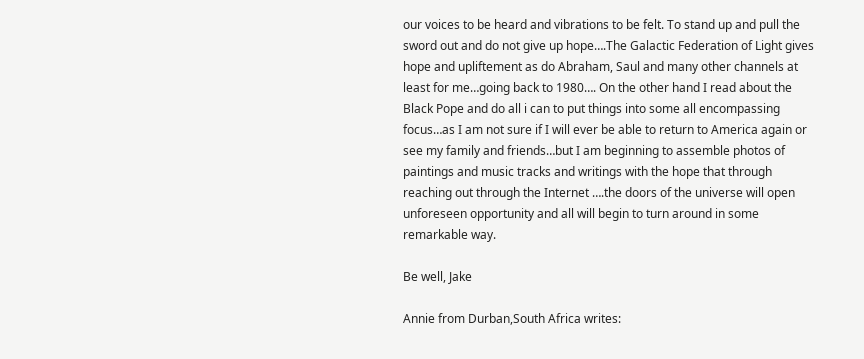our voices to be heard and vibrations to be felt. To stand up and pull the sword out and do not give up hope….The Galactic Federation of Light gives hope and upliftement as do Abraham, Saul and many other channels at least for me…going back to 1980…. On the other hand I read about the Black Pope and do all i can to put things into some all encompassing focus…as I am not sure if I will ever be able to return to America again or see my family and friends…but I am beginning to assemble photos of paintings and music tracks and writings with the hope that through reaching out through the Internet ….the doors of the universe will open unforeseen opportunity and all will begin to turn around in some remarkable way.

Be well, Jake

Annie from Durban,South Africa writes: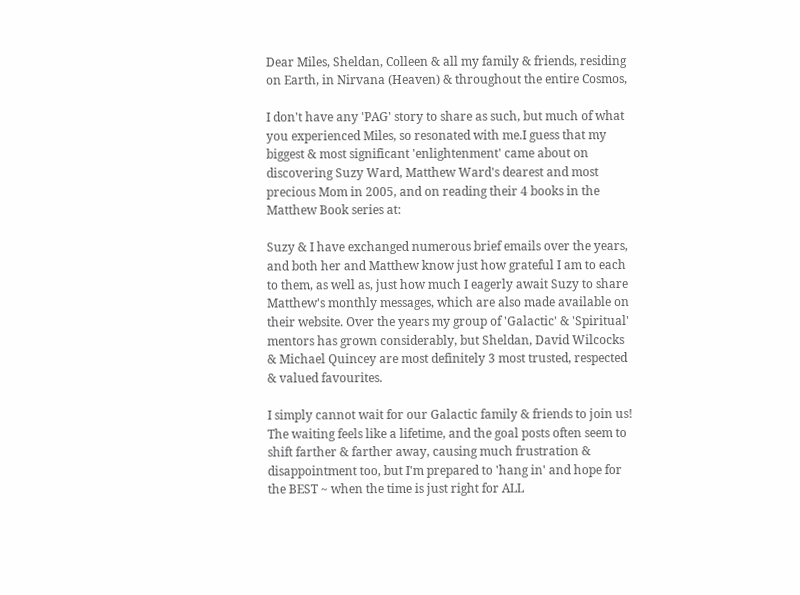Dear Miles, Sheldan, Colleen & all my family & friends, residing on Earth, in Nirvana (Heaven) & throughout the entire Cosmos,

I don't have any 'PAG' story to share as such, but much of what you experienced Miles, so resonated with me.I guess that my biggest & most significant 'enlightenment' came about on discovering Suzy Ward, Matthew Ward's dearest and most precious Mom in 2005, and on reading their 4 books in the Matthew Book series at:

Suzy & I have exchanged numerous brief emails over the years, and both her and Matthew know just how grateful I am to each to them, as well as, just how much I eagerly await Suzy to share Matthew's monthly messages, which are also made available on their website. Over the years my group of 'Galactic' & 'Spiritual' mentors has grown considerably, but Sheldan, David Wilcocks & Michael Quincey are most definitely 3 most trusted, respected & valued favourites.

I simply cannot wait for our Galactic family & friends to join us! The waiting feels like a lifetime, and the goal posts often seem to shift farther & farther away, causing much frustration & disappointment too, but I'm prepared to 'hang in' and hope for the BEST ~ when the time is just right for ALL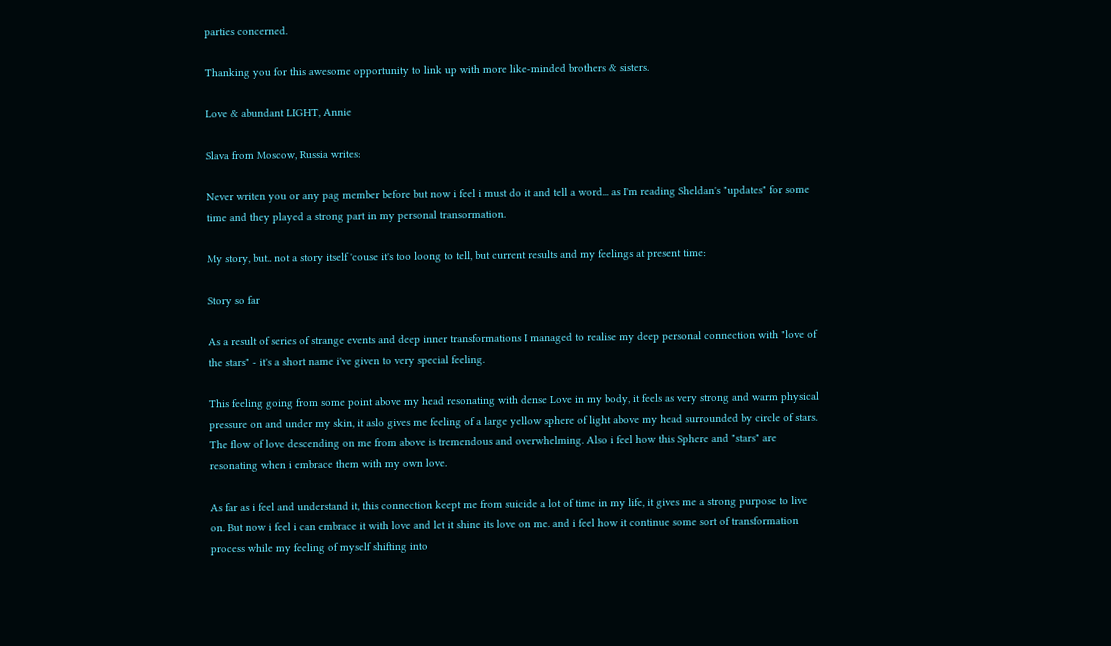parties concerned.

Thanking you for this awesome opportunity to link up with more like-minded brothers & sisters.

Love & abundant LIGHT, Annie

Slava from Moscow, Russia writes:

Never writen you or any pag member before but now i feel i must do it and tell a word... as I'm reading Sheldan's "updates" for some time and they played a strong part in my personal transormation.

My story, but.. not a story itself 'couse it's too loong to tell, but current results and my feelings at present time:

Story so far

As a result of series of strange events and deep inner transformations I managed to realise my deep personal connection with "love of the stars" - it's a short name i've given to very special feeling.

This feeling going from some point above my head resonating with dense Love in my body, it feels as very strong and warm physical pressure on and under my skin, it aslo gives me feeling of a large yellow sphere of light above my head surrounded by circle of stars. The flow of love descending on me from above is tremendous and overwhelming. Also i feel how this Sphere and "stars" are resonating when i embrace them with my own love.

As far as i feel and understand it, this connection keept me from suicide a lot of time in my life, it gives me a strong purpose to live on. But now i feel i can embrace it with love and let it shine its love on me. and i feel how it continue some sort of transformation process while my feeling of myself shifting into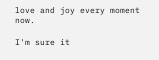love and joy every moment now.

I'm sure it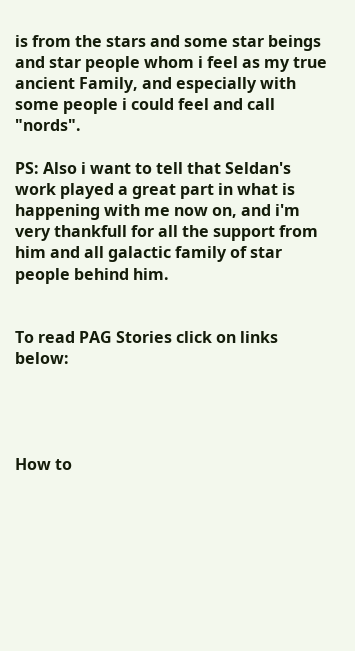is from the stars and some star beings and star people whom i feel as my true ancient Family, and especially with some people i could feel and call "nords".

PS: Also i want to tell that Seldan's work played a great part in what is happening with me now on, and i'm very thankfull for all the support from him and all galactic family of star people behind him.


To read PAG Stories click on links below:




How to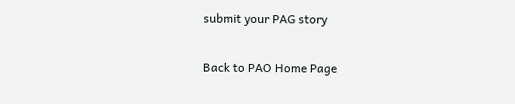submit your PAG story

Back to PAO Home Page